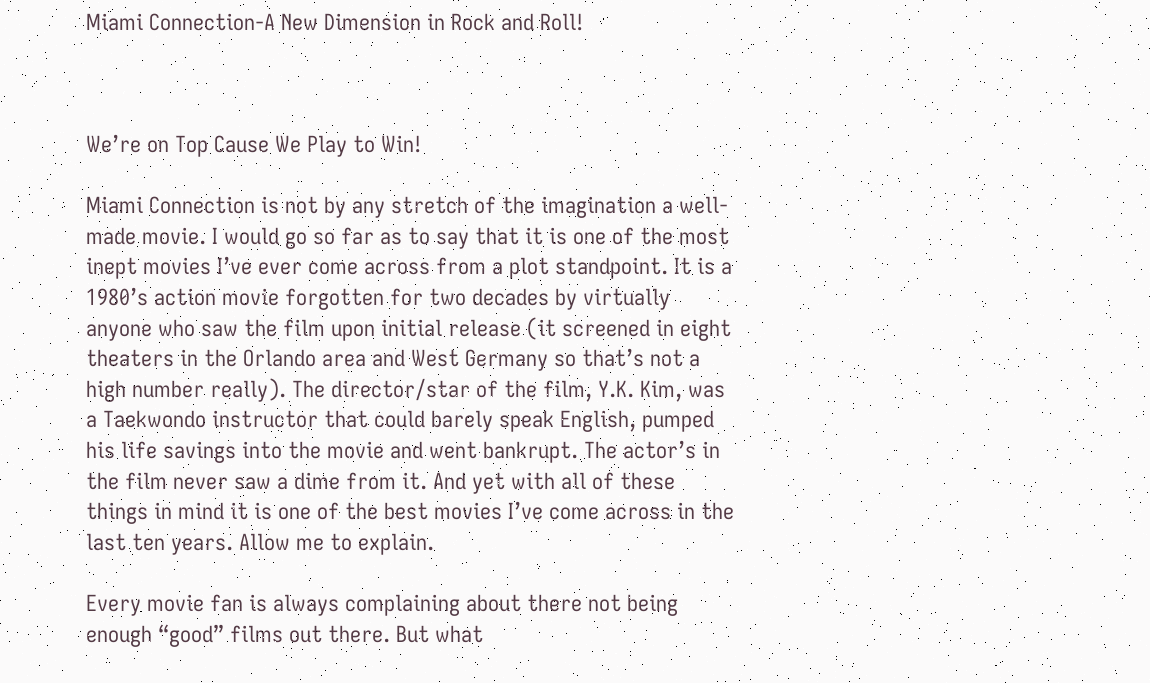Miami Connection-A New Dimension in Rock and Roll!



We’re on Top Cause We Play to Win!

Miami Connection is not by any stretch of the imagination a well-made movie. I would go so far as to say that it is one of the most inept movies I’ve ever come across from a plot standpoint. It is a 1980’s action movie forgotten for two decades by virtually anyone who saw the film upon initial release (it screened in eight theaters in the Orlando area and West Germany so that’s not a high number really). The director/star of the film, Y.K. Kim, was a Taekwondo instructor that could barely speak English, pumped his life savings into the movie and went bankrupt. The actor’s in the film never saw a dime from it. And yet with all of these things in mind it is one of the best movies I’ve come across in the last ten years. Allow me to explain.

Every movie fan is always complaining about there not being enough “good” films out there. But what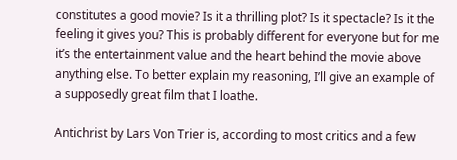constitutes a good movie? Is it a thrilling plot? Is it spectacle? Is it the feeling it gives you? This is probably different for everyone but for me it’s the entertainment value and the heart behind the movie above anything else. To better explain my reasoning, I’ll give an example of a supposedly great film that I loathe.

Antichrist by Lars Von Trier is, according to most critics and a few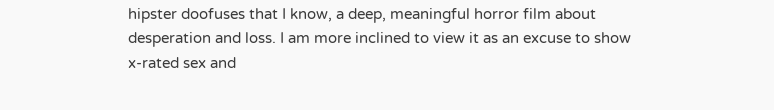hipster doofuses that I know, a deep, meaningful horror film about desperation and loss. I am more inclined to view it as an excuse to show x-rated sex and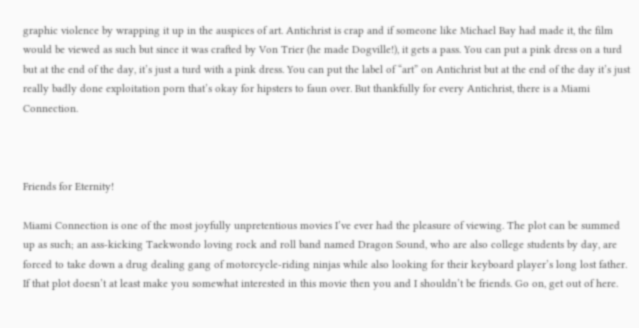graphic violence by wrapping it up in the auspices of art. Antichrist is crap and if someone like Michael Bay had made it, the film would be viewed as such but since it was crafted by Von Trier (he made Dogville!), it gets a pass. You can put a pink dress on a turd but at the end of the day, it’s just a turd with a pink dress. You can put the label of “art” on Antichrist but at the end of the day it’s just really badly done exploitation porn that’s okay for hipsters to faun over. But thankfully for every Antichrist, there is a Miami Connection.



Friends for Eternity!

Miami Connection is one of the most joyfully unpretentious movies I’ve ever had the pleasure of viewing. The plot can be summed up as such; an ass-kicking Taekwondo loving rock and roll band named Dragon Sound, who are also college students by day, are forced to take down a drug dealing gang of motorcycle-riding ninjas while also looking for their keyboard player’s long lost father. If that plot doesn’t at least make you somewhat interested in this movie then you and I shouldn’t be friends. Go on, get out of here.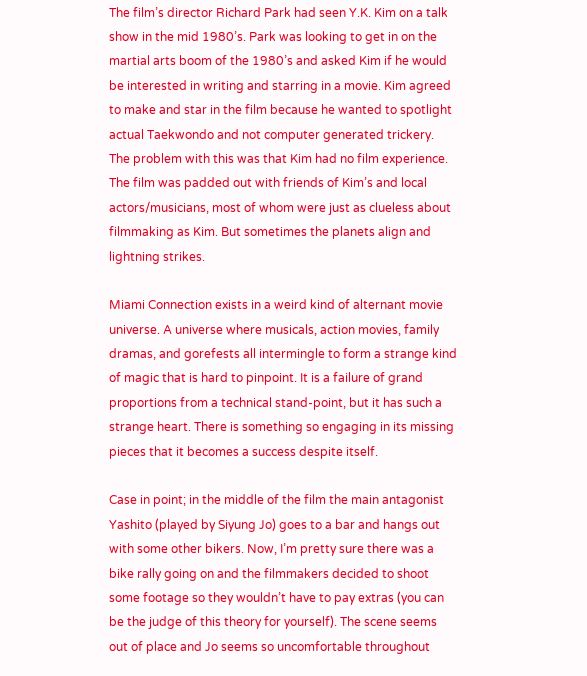The film’s director Richard Park had seen Y.K. Kim on a talk show in the mid 1980’s. Park was looking to get in on the martial arts boom of the 1980’s and asked Kim if he would be interested in writing and starring in a movie. Kim agreed to make and star in the film because he wanted to spotlight actual Taekwondo and not computer generated trickery. The problem with this was that Kim had no film experience. The film was padded out with friends of Kim’s and local actors/musicians, most of whom were just as clueless about filmmaking as Kim. But sometimes the planets align and lightning strikes.

Miami Connection exists in a weird kind of alternant movie universe. A universe where musicals, action movies, family dramas, and gorefests all intermingle to form a strange kind of magic that is hard to pinpoint. It is a failure of grand proportions from a technical stand-point, but it has such a strange heart. There is something so engaging in its missing pieces that it becomes a success despite itself.

Case in point; in the middle of the film the main antagonist Yashito (played by Siyung Jo) goes to a bar and hangs out with some other bikers. Now, I’m pretty sure there was a bike rally going on and the filmmakers decided to shoot some footage so they wouldn’t have to pay extras (you can be the judge of this theory for yourself). The scene seems out of place and Jo seems so uncomfortable throughout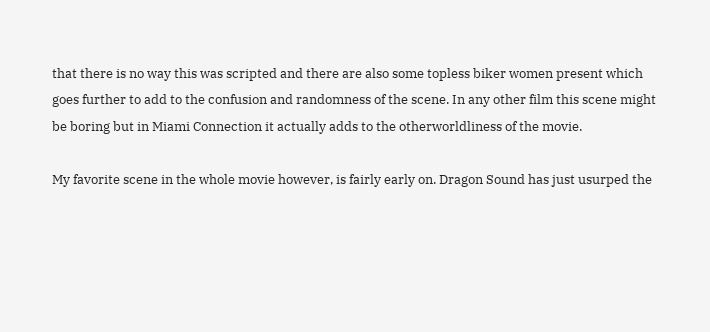that there is no way this was scripted and there are also some topless biker women present which goes further to add to the confusion and randomness of the scene. In any other film this scene might be boring but in Miami Connection it actually adds to the otherworldliness of the movie.

My favorite scene in the whole movie however, is fairly early on. Dragon Sound has just usurped the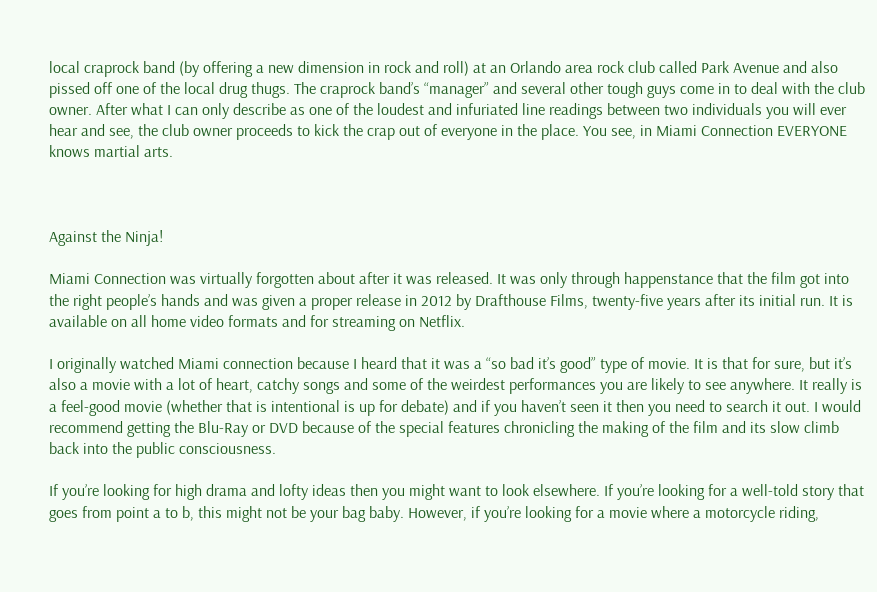local craprock band (by offering a new dimension in rock and roll) at an Orlando area rock club called Park Avenue and also pissed off one of the local drug thugs. The craprock band’s “manager” and several other tough guys come in to deal with the club owner. After what I can only describe as one of the loudest and infuriated line readings between two individuals you will ever hear and see, the club owner proceeds to kick the crap out of everyone in the place. You see, in Miami Connection EVERYONE knows martial arts.



Against the Ninja!

Miami Connection was virtually forgotten about after it was released. It was only through happenstance that the film got into the right people’s hands and was given a proper release in 2012 by Drafthouse Films, twenty-five years after its initial run. It is available on all home video formats and for streaming on Netflix.

I originally watched Miami connection because I heard that it was a “so bad it’s good” type of movie. It is that for sure, but it’s also a movie with a lot of heart, catchy songs and some of the weirdest performances you are likely to see anywhere. It really is a feel-good movie (whether that is intentional is up for debate) and if you haven’t seen it then you need to search it out. I would recommend getting the Blu-Ray or DVD because of the special features chronicling the making of the film and its slow climb back into the public consciousness.

If you’re looking for high drama and lofty ideas then you might want to look elsewhere. If you’re looking for a well-told story that goes from point a to b, this might not be your bag baby. However, if you’re looking for a movie where a motorcycle riding,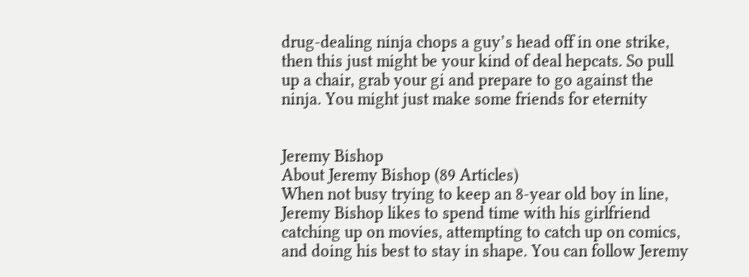drug-dealing ninja chops a guy’s head off in one strike, then this just might be your kind of deal hepcats. So pull up a chair, grab your gi and prepare to go against the ninja. You might just make some friends for eternity


Jeremy Bishop
About Jeremy Bishop (89 Articles)
When not busy trying to keep an 8-year old boy in line, Jeremy Bishop likes to spend time with his girlfriend catching up on movies, attempting to catch up on comics, and doing his best to stay in shape. You can follow Jeremy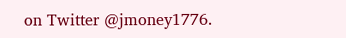on Twitter @jmoney1776.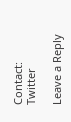Contact: Twitter

Leave a Reply